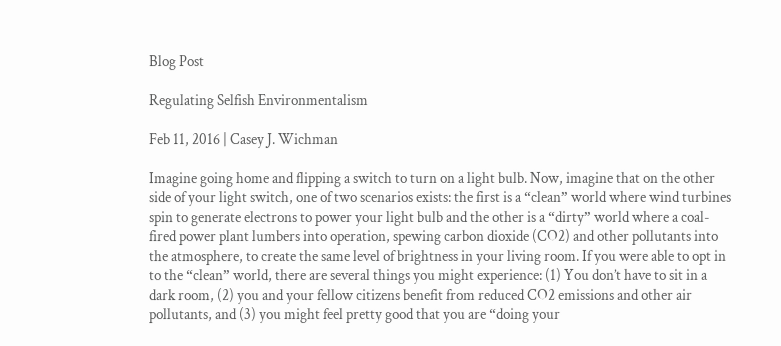Blog Post

Regulating Selfish Environmentalism

Feb 11, 2016 | Casey J. Wichman

Imagine going home and flipping a switch to turn on a light bulb. Now, imagine that on the other side of your light switch, one of two scenarios exists: the first is a “clean” world where wind turbines spin to generate electrons to power your light bulb and the other is a “dirty” world where a coal-fired power plant lumbers into operation, spewing carbon dioxide (CO2) and other pollutants into the atmosphere, to create the same level of brightness in your living room. If you were able to opt in to the “clean” world, there are several things you might experience: (1) You don’t have to sit in a dark room, (2) you and your fellow citizens benefit from reduced CO2 emissions and other air pollutants, and (3) you might feel pretty good that you are “doing your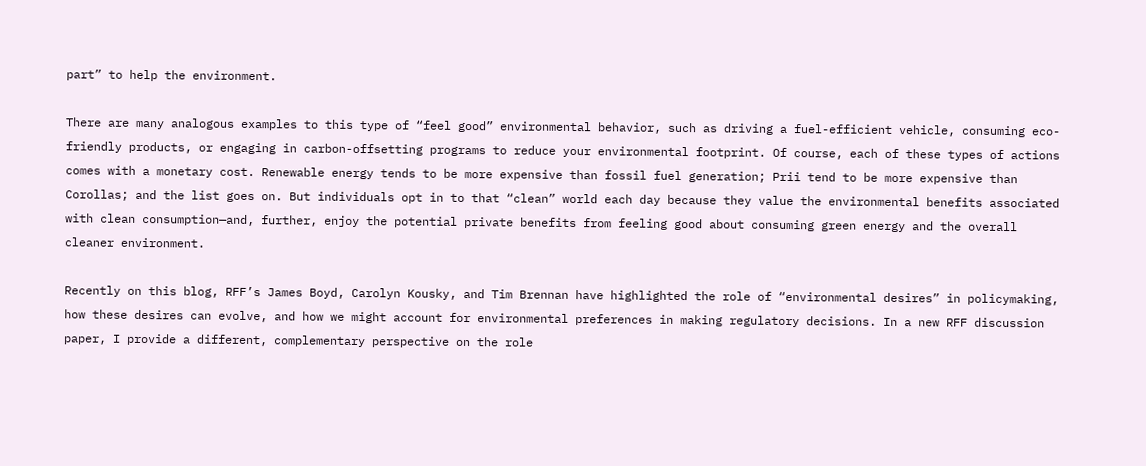part” to help the environment.

There are many analogous examples to this type of “feel good” environmental behavior, such as driving a fuel-efficient vehicle, consuming eco-friendly products, or engaging in carbon-offsetting programs to reduce your environmental footprint. Of course, each of these types of actions comes with a monetary cost. Renewable energy tends to be more expensive than fossil fuel generation; Prii tend to be more expensive than Corollas; and the list goes on. But individuals opt in to that “clean” world each day because they value the environmental benefits associated with clean consumption—and, further, enjoy the potential private benefits from feeling good about consuming green energy and the overall cleaner environment.

Recently on this blog, RFF’s James Boyd, Carolyn Kousky, and Tim Brennan have highlighted the role of “environmental desires” in policymaking, how these desires can evolve, and how we might account for environmental preferences in making regulatory decisions. In a new RFF discussion paper, I provide a different, complementary perspective on the role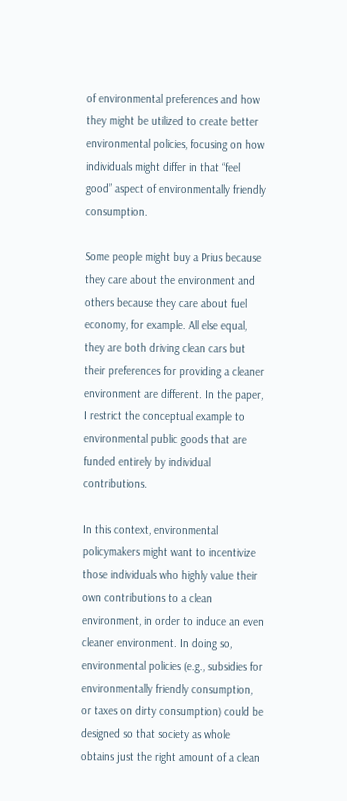of environmental preferences and how they might be utilized to create better environmental policies, focusing on how individuals might differ in that “feel good” aspect of environmentally friendly consumption.

Some people might buy a Prius because they care about the environment and others because they care about fuel economy, for example. All else equal, they are both driving clean cars but their preferences for providing a cleaner environment are different. In the paper, I restrict the conceptual example to environmental public goods that are funded entirely by individual contributions.

In this context, environmental policymakers might want to incentivize those individuals who highly value their own contributions to a clean environment, in order to induce an even cleaner environment. In doing so, environmental policies (e.g., subsidies for environmentally friendly consumption, or taxes on dirty consumption) could be designed so that society as whole obtains just the right amount of a clean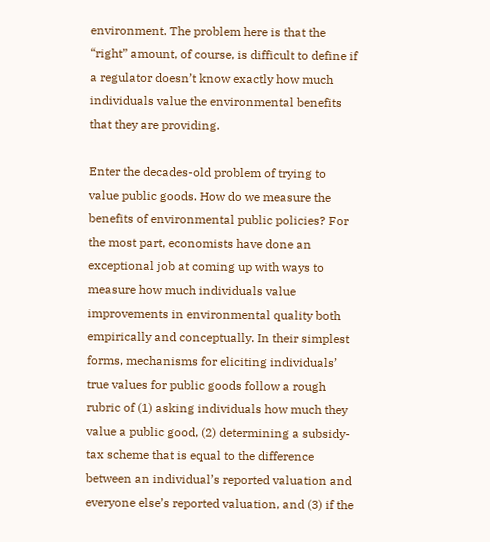environment. The problem here is that the “right” amount, of course, is difficult to define if a regulator doesn’t know exactly how much individuals value the environmental benefits that they are providing.

Enter the decades-old problem of trying to value public goods. How do we measure the benefits of environmental public policies? For the most part, economists have done an exceptional job at coming up with ways to measure how much individuals value improvements in environmental quality both empirically and conceptually. In their simplest forms, mechanisms for eliciting individuals’ true values for public goods follow a rough rubric of (1) asking individuals how much they value a public good, (2) determining a subsidy-tax scheme that is equal to the difference between an individual’s reported valuation and everyone else’s reported valuation, and (3) if the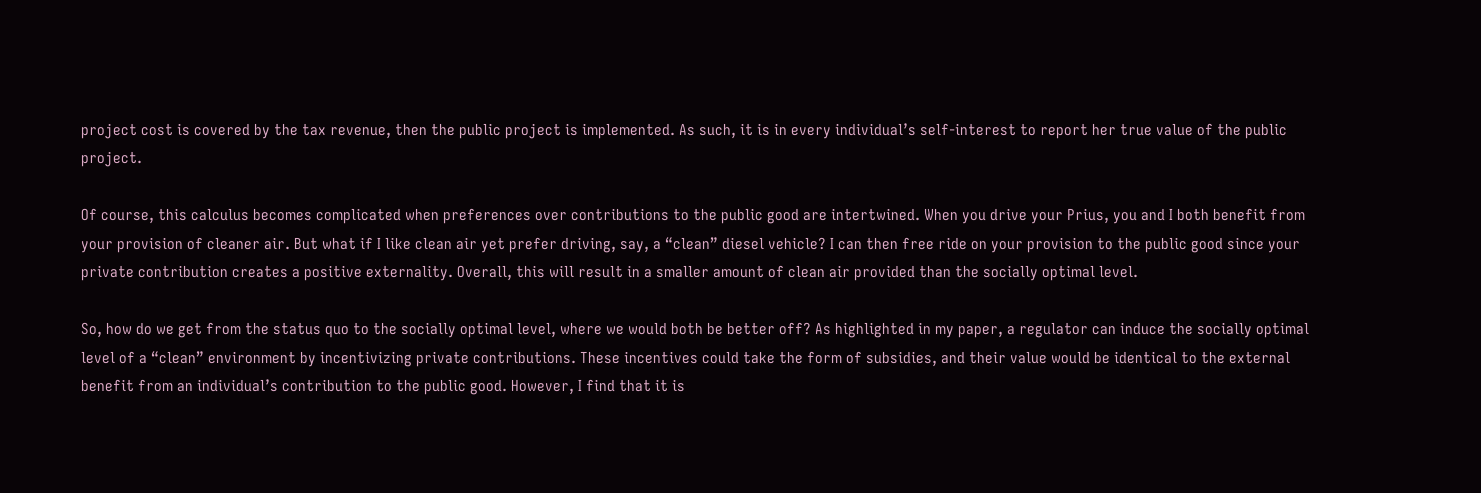project cost is covered by the tax revenue, then the public project is implemented. As such, it is in every individual’s self-interest to report her true value of the public project.

Of course, this calculus becomes complicated when preferences over contributions to the public good are intertwined. When you drive your Prius, you and I both benefit from your provision of cleaner air. But what if I like clean air yet prefer driving, say, a “clean” diesel vehicle? I can then free ride on your provision to the public good since your private contribution creates a positive externality. Overall, this will result in a smaller amount of clean air provided than the socially optimal level.

So, how do we get from the status quo to the socially optimal level, where we would both be better off? As highlighted in my paper, a regulator can induce the socially optimal level of a “clean” environment by incentivizing private contributions. These incentives could take the form of subsidies, and their value would be identical to the external benefit from an individual’s contribution to the public good. However, I find that it is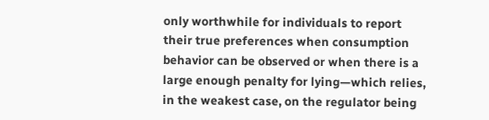only worthwhile for individuals to report their true preferences when consumption behavior can be observed or when there is a large enough penalty for lying—which relies, in the weakest case, on the regulator being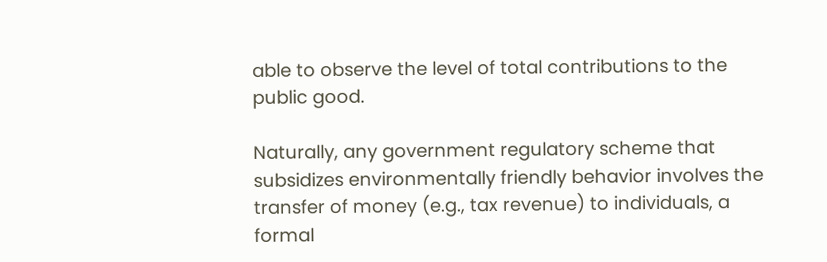able to observe the level of total contributions to the public good.

Naturally, any government regulatory scheme that subsidizes environmentally friendly behavior involves the transfer of money (e.g., tax revenue) to individuals, a formal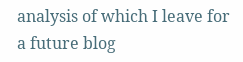analysis of which I leave for a future blog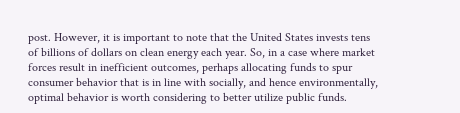post. However, it is important to note that the United States invests tens of billions of dollars on clean energy each year. So, in a case where market forces result in inefficient outcomes, perhaps allocating funds to spur consumer behavior that is in line with socially, and hence environmentally, optimal behavior is worth considering to better utilize public funds.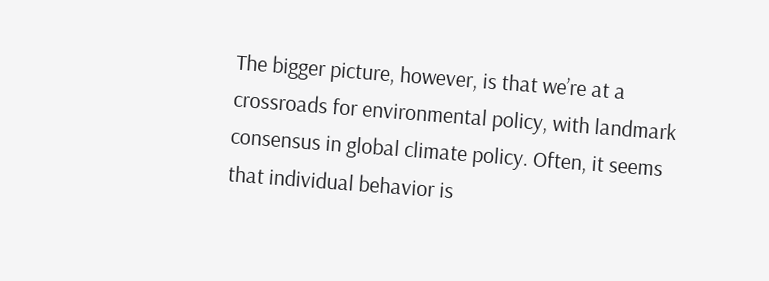The bigger picture, however, is that we’re at a crossroads for environmental policy, with landmark consensus in global climate policy. Often, it seems that individual behavior is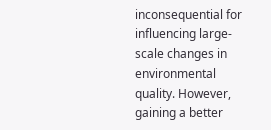inconsequential for influencing large-scale changes in environmental quality. However, gaining a better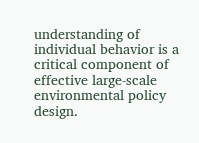understanding of individual behavior is a critical component of effective large-scale environmental policy design.